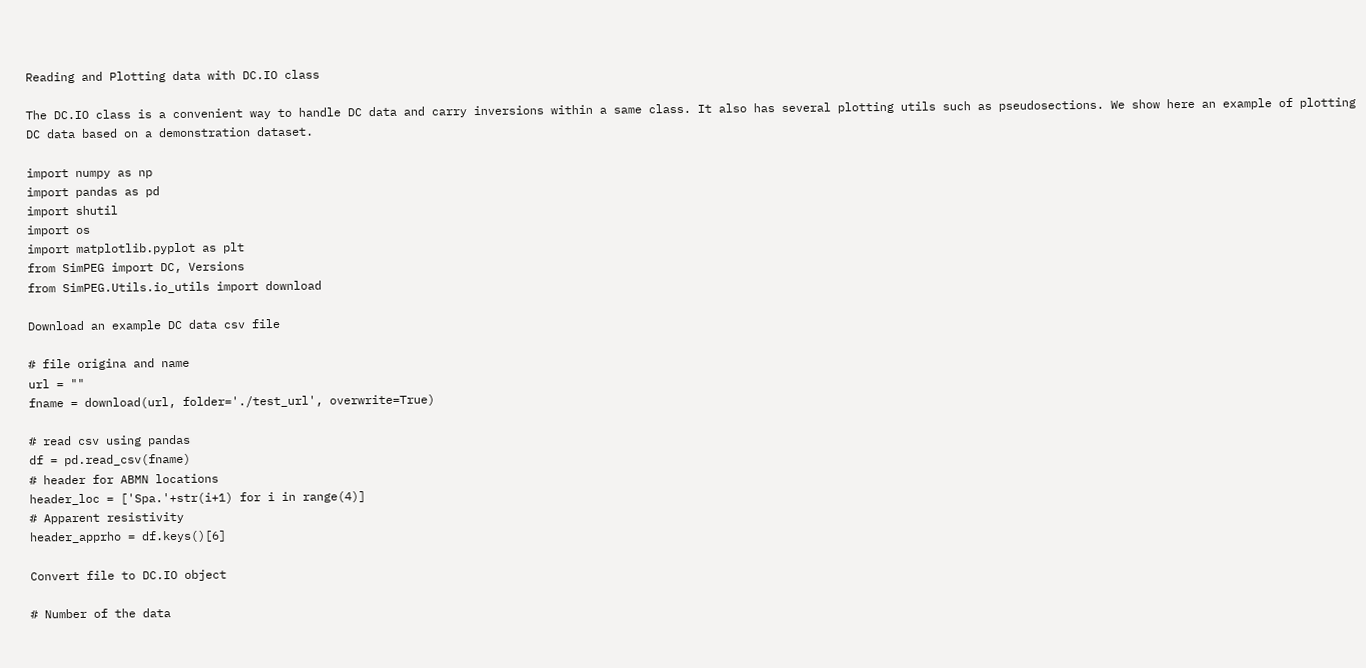Reading and Plotting data with DC.IO class

The DC.IO class is a convenient way to handle DC data and carry inversions within a same class. It also has several plotting utils such as pseudosections. We show here an example of plotting DC data based on a demonstration dataset.

import numpy as np
import pandas as pd
import shutil
import os
import matplotlib.pyplot as plt
from SimPEG import DC, Versions
from SimPEG.Utils.io_utils import download

Download an example DC data csv file

# file origina and name
url = ""
fname = download(url, folder='./test_url', overwrite=True)

# read csv using pandas
df = pd.read_csv(fname)
# header for ABMN locations
header_loc = ['Spa.'+str(i+1) for i in range(4)]
# Apparent resistivity
header_apprho = df.keys()[6]

Convert file to DC.IO object

# Number of the data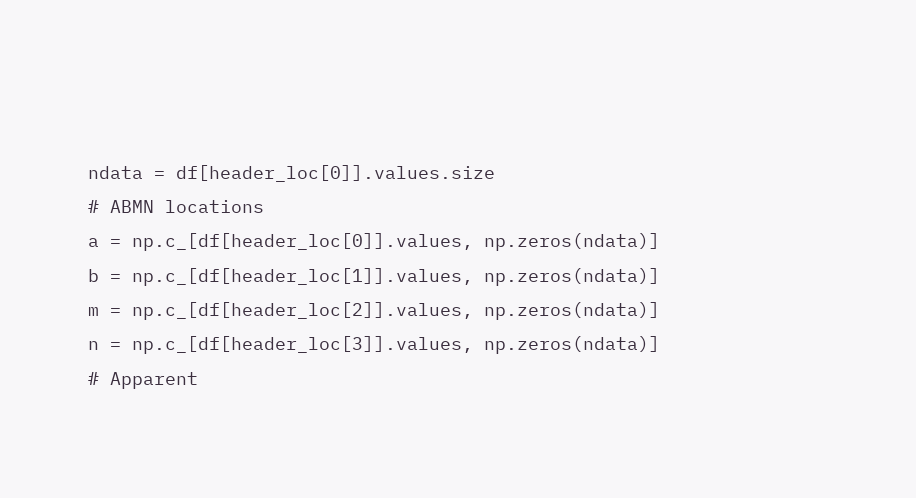ndata = df[header_loc[0]].values.size
# ABMN locations
a = np.c_[df[header_loc[0]].values, np.zeros(ndata)]
b = np.c_[df[header_loc[1]].values, np.zeros(ndata)]
m = np.c_[df[header_loc[2]].values, np.zeros(ndata)]
n = np.c_[df[header_loc[3]].values, np.zeros(ndata)]
# Apparent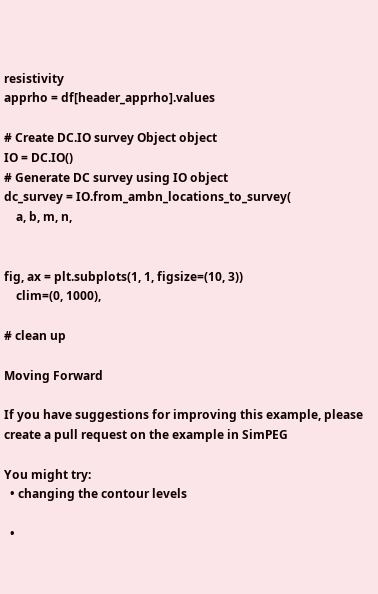resistivity
apprho = df[header_apprho].values

# Create DC.IO survey Object object
IO = DC.IO()
# Generate DC survey using IO object
dc_survey = IO.from_ambn_locations_to_survey(
    a, b, m, n,


fig, ax = plt.subplots(1, 1, figsize=(10, 3))
    clim=(0, 1000),

# clean up

Moving Forward

If you have suggestions for improving this example, please create a pull request on the example in SimPEG

You might try:
  • changing the contour levels

  •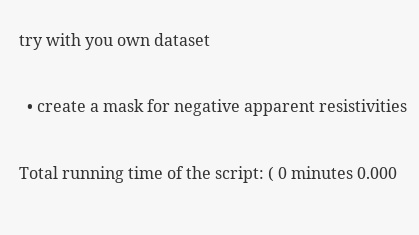try with you own dataset

  • create a mask for negative apparent resistivities

Total running time of the script: ( 0 minutes 0.000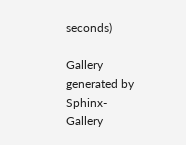seconds)

Gallery generated by Sphinx-Gallery